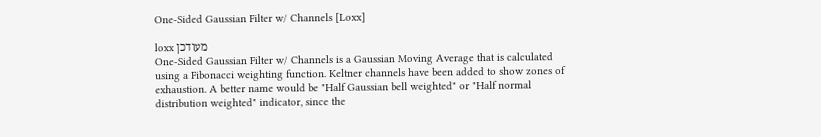One-Sided Gaussian Filter w/ Channels [Loxx]

loxx מעודכן
One-Sided Gaussian Filter w/ Channels is a Gaussian Moving Average that is calculated using a Fibonacci weighting function. Keltner channels have been added to show zones of exhaustion. A better name would be "Half Gaussian bell weighted" or "Half normal distribution weighted" indicator, since the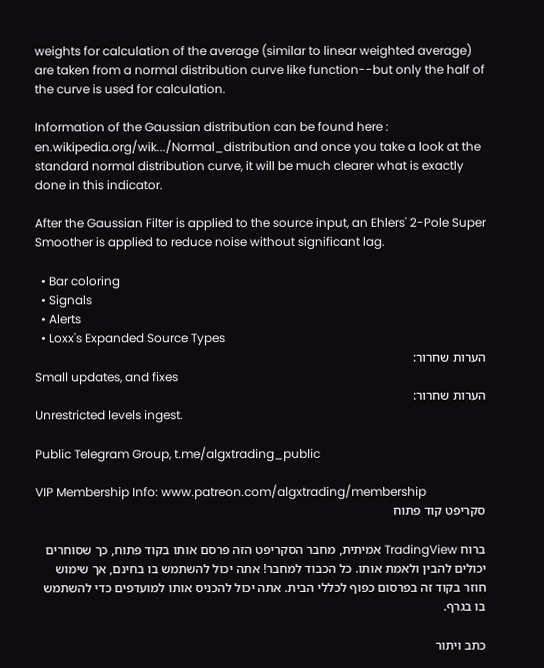weights for calculation of the average (similar to linear weighted average) are taken from a normal distribution curve like function--but only the half of the curve is used for calculation.

Information of the Gaussian distribution can be found here : en.wikipedia.org/wik.../Normal_distribution and once you take a look at the standard normal distribution curve, it will be much clearer what is exactly done in this indicator.

After the Gaussian Filter is applied to the source input, an Ehlers' 2-Pole Super Smoother is applied to reduce noise without significant lag.

  • Bar coloring
  • Signals
  • Alerts
  • Loxx's Expanded Source Types
הערות שחרור:
Small updates, and fixes
הערות שחרור:
Unrestricted levels ingest.

Public Telegram Group, t.me/algxtrading_public

VIP Membership Info: www.patreon.com/algxtrading/membership
סקריפט קוד פתוח

ברוח TradingView אמיתית, מחבר הסקריפט הזה פרסם אותו בקוד פתוח, כך שסוחרים יכולים להבין ולאמת אותו. כל הכבוד למחבר! אתה יכול להשתמש בו בחינם, אך שימוש חוזר בקוד זה בפרסום כפוף לכללי הבית. אתה יכול להכניס אותו למועדפים כדי להשתמש בו בגרף.

כתב ויתור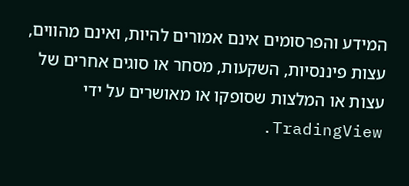המידע והפרסומים אינם אמורים להיות, ואינם מהווים, עצות פיננסיות, השקעות, מסחר או סוגים אחרים של עצות או המלצות שסופקו או מאושרים על ידי TradingView.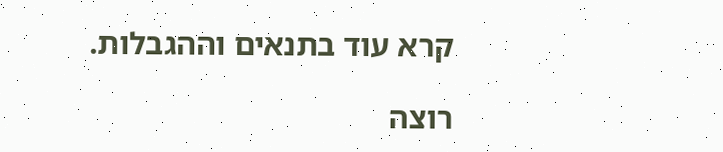קרא עוד בתנאים וההגבלות.

רוצה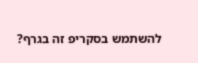להשתמש בסקריפ זה בגרף?